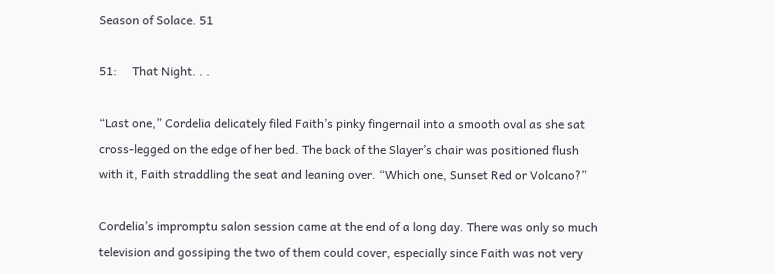Season of Solace. 51

51:     That Night. . .

“Last one,” Cordelia delicately filed Faith’s pinky fingernail into a smooth oval as she sat cross-legged on the edge of her bed. The back of the Slayer’s chair was positioned flush with it, Faith straddling the seat and leaning over. “Which one, Sunset Red or Volcano?”

Cordelia’s impromptu salon session came at the end of a long day. There was only so much television and gossiping the two of them could cover, especially since Faith was not very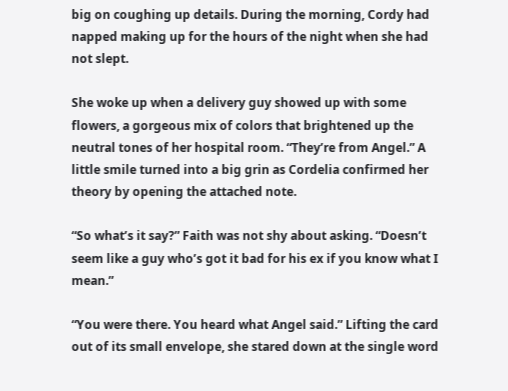big on coughing up details. During the morning, Cordy had napped making up for the hours of the night when she had not slept.

She woke up when a delivery guy showed up with some flowers, a gorgeous mix of colors that brightened up the neutral tones of her hospital room. “They’re from Angel.” A little smile turned into a big grin as Cordelia confirmed her theory by opening the attached note.

“So what’s it say?” Faith was not shy about asking. “Doesn’t seem like a guy who’s got it bad for his ex if you know what I mean.”

“You were there. You heard what Angel said.” Lifting the card out of its small envelope, she stared down at the single word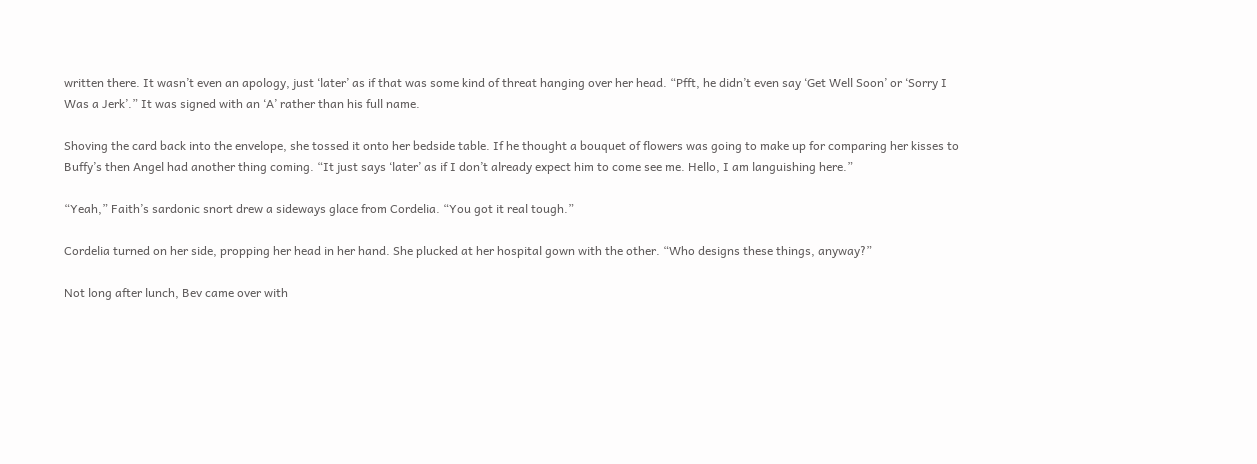written there. It wasn’t even an apology, just ‘later’ as if that was some kind of threat hanging over her head. “Pfft, he didn’t even say ‘Get Well Soon’ or ‘Sorry I Was a Jerk’.” It was signed with an ‘A’ rather than his full name.

Shoving the card back into the envelope, she tossed it onto her bedside table. If he thought a bouquet of flowers was going to make up for comparing her kisses to Buffy’s then Angel had another thing coming. “It just says ‘later’ as if I don’t already expect him to come see me. Hello, I am languishing here.”

“Yeah,” Faith’s sardonic snort drew a sideways glace from Cordelia. “You got it real tough.”

Cordelia turned on her side, propping her head in her hand. She plucked at her hospital gown with the other. “Who designs these things, anyway?”

Not long after lunch, Bev came over with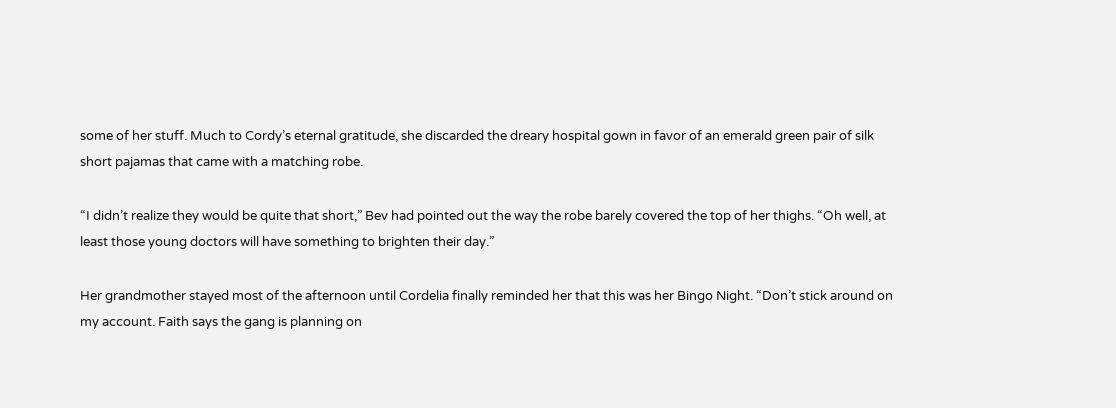some of her stuff. Much to Cordy’s eternal gratitude, she discarded the dreary hospital gown in favor of an emerald green pair of silk short pajamas that came with a matching robe.

“I didn’t realize they would be quite that short,” Bev had pointed out the way the robe barely covered the top of her thighs. “Oh well, at least those young doctors will have something to brighten their day.”

Her grandmother stayed most of the afternoon until Cordelia finally reminded her that this was her Bingo Night. “Don’t stick around on my account. Faith says the gang is planning on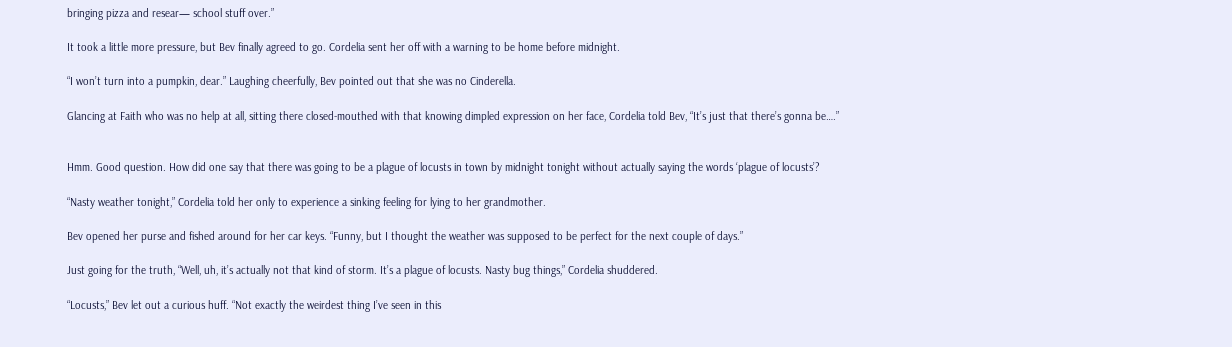bringing pizza and resear— school stuff over.”

It took a little more pressure, but Bev finally agreed to go. Cordelia sent her off with a warning to be home before midnight.

“I won’t turn into a pumpkin, dear.” Laughing cheerfully, Bev pointed out that she was no Cinderella.

Glancing at Faith who was no help at all, sitting there closed-mouthed with that knowing dimpled expression on her face, Cordelia told Bev, “It’s just that there’s gonna be….”


Hmm. Good question. How did one say that there was going to be a plague of locusts in town by midnight tonight without actually saying the words ‘plague of locusts’?

“Nasty weather tonight,” Cordelia told her only to experience a sinking feeling for lying to her grandmother.

Bev opened her purse and fished around for her car keys. “Funny, but I thought the weather was supposed to be perfect for the next couple of days.”

Just going for the truth, “Well, uh, it’s actually not that kind of storm. It’s a plague of locusts. Nasty bug things,” Cordelia shuddered.

“Locusts,” Bev let out a curious huff. “Not exactly the weirdest thing I’ve seen in this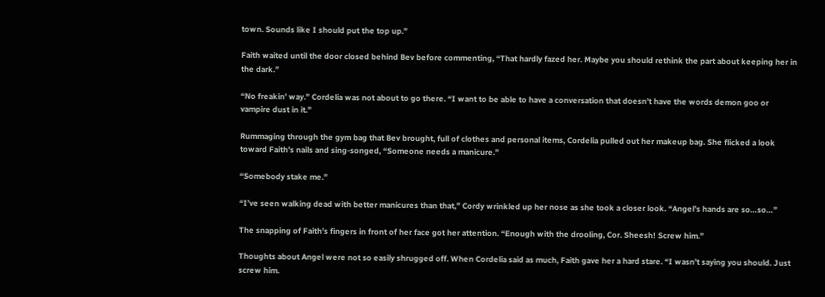town. Sounds like I should put the top up.”

Faith waited until the door closed behind Bev before commenting, “That hardly fazed her. Maybe you should rethink the part about keeping her in the dark.”

“No freakin’ way.” Cordelia was not about to go there. “I want to be able to have a conversation that doesn’t have the words demon goo or vampire dust in it.”

Rummaging through the gym bag that Bev brought, full of clothes and personal items, Cordelia pulled out her makeup bag. She flicked a look toward Faith’s nails and sing-songed, “Someone needs a manicure.”

“Somebody stake me.”

“I’ve seen walking dead with better manicures than that,” Cordy wrinkled up her nose as she took a closer look. “Angel’s hands are so…so…”

The snapping of Faith’s fingers in front of her face got her attention. “Enough with the drooling, Cor. Sheesh! Screw him.”

Thoughts about Angel were not so easily shrugged off. When Cordelia said as much, Faith gave her a hard stare. “I wasn’t saying you should. Just screw him.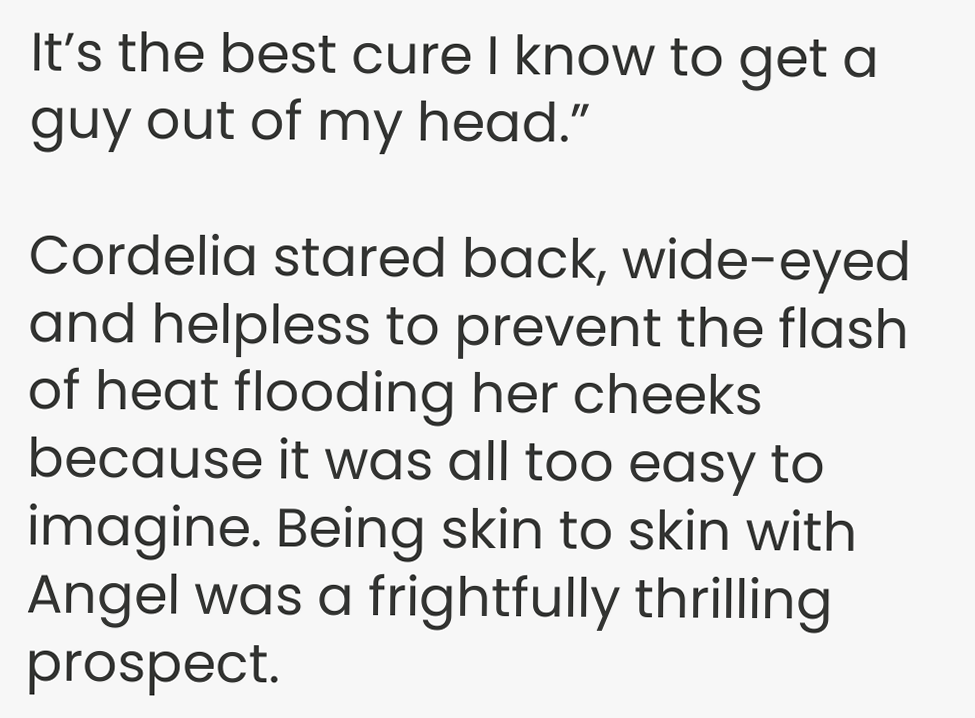It’s the best cure I know to get a guy out of my head.”

Cordelia stared back, wide-eyed and helpless to prevent the flash of heat flooding her cheeks because it was all too easy to imagine. Being skin to skin with Angel was a frightfully thrilling prospect.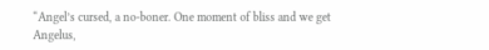“Angel’s cursed, a no-boner. One moment of bliss and we get Angelus,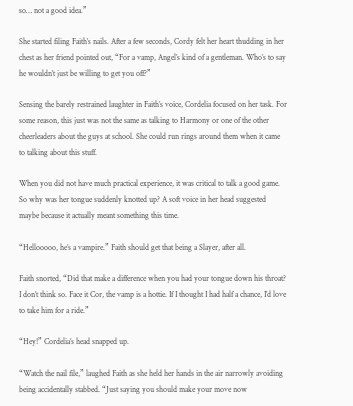so… not a good idea.”

She started filing Faith’s nails. After a few seconds, Cordy felt her heart thudding in her chest as her friend pointed out, “For a vamp, Angel’s kind of a gentleman. Who’s to say he wouldn’t just be willing to get you off?”

Sensing the barely restrained laughter in Faith’s voice, Cordelia focused on her task. For some reason, this just was not the same as talking to Harmony or one of the other cheerleaders about the guys at school. She could run rings around them when it came to talking about this stuff.

When you did not have much practical experience, it was critical to talk a good game. So why was her tongue suddenly knotted up? A soft voice in her head suggested maybe because it actually meant something this time.

“Hellooooo, he’s a vampire.” Faith should get that being a Slayer, after all.

Faith snorted, “Did that make a difference when you had your tongue down his throat? I don’t think so. Face it Cor, the vamp is a hottie. If I thought I had half a chance, I’d love to take him for a ride.”

“Hey!” Cordelia’s head snapped up.

“Watch the nail file,” laughed Faith as she held her hands in the air narrowly avoiding being accidentally stabbed. “Just saying you should make your move now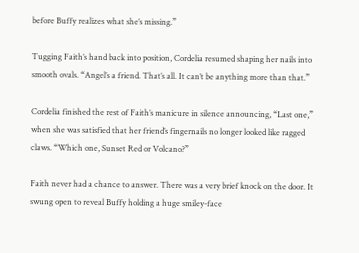before Buffy realizes what she’s missing.”

Tugging Faith’s hand back into position, Cordelia resumed shaping her nails into smooth ovals. “Angel’s a friend. That’s all. It can’t be anything more than that.”

Cordelia finished the rest of Faith’s manicure in silence announcing, “Last one,” when she was satisfied that her friend’s fingernails no longer looked like ragged claws. “Which one, Sunset Red or Volcano?”

Faith never had a chance to answer. There was a very brief knock on the door. It swung open to reveal Buffy holding a huge smiley-face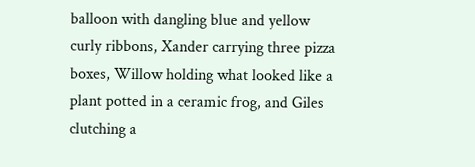balloon with dangling blue and yellow curly ribbons, Xander carrying three pizza boxes, Willow holding what looked like a plant potted in a ceramic frog, and Giles clutching a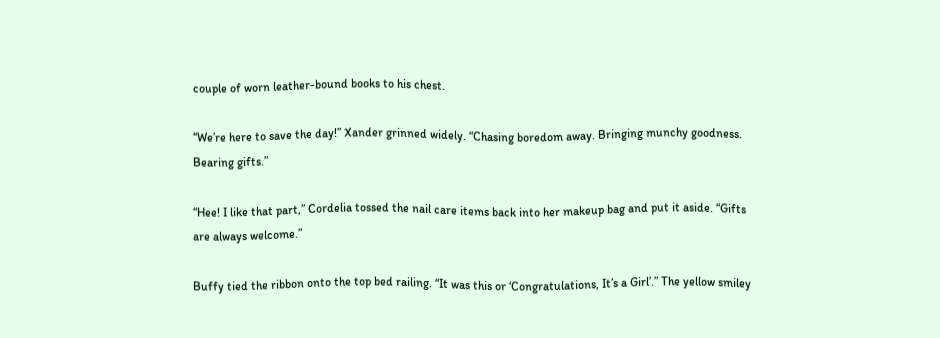couple of worn leather-bound books to his chest.

“We’re here to save the day!” Xander grinned widely. “Chasing boredom away. Bringing munchy goodness. Bearing gifts.”

“Hee! I like that part,” Cordelia tossed the nail care items back into her makeup bag and put it aside. “Gifts are always welcome.”

Buffy tied the ribbon onto the top bed railing. “It was this or ‘Congratulations, It’s a Girl’.” The yellow smiley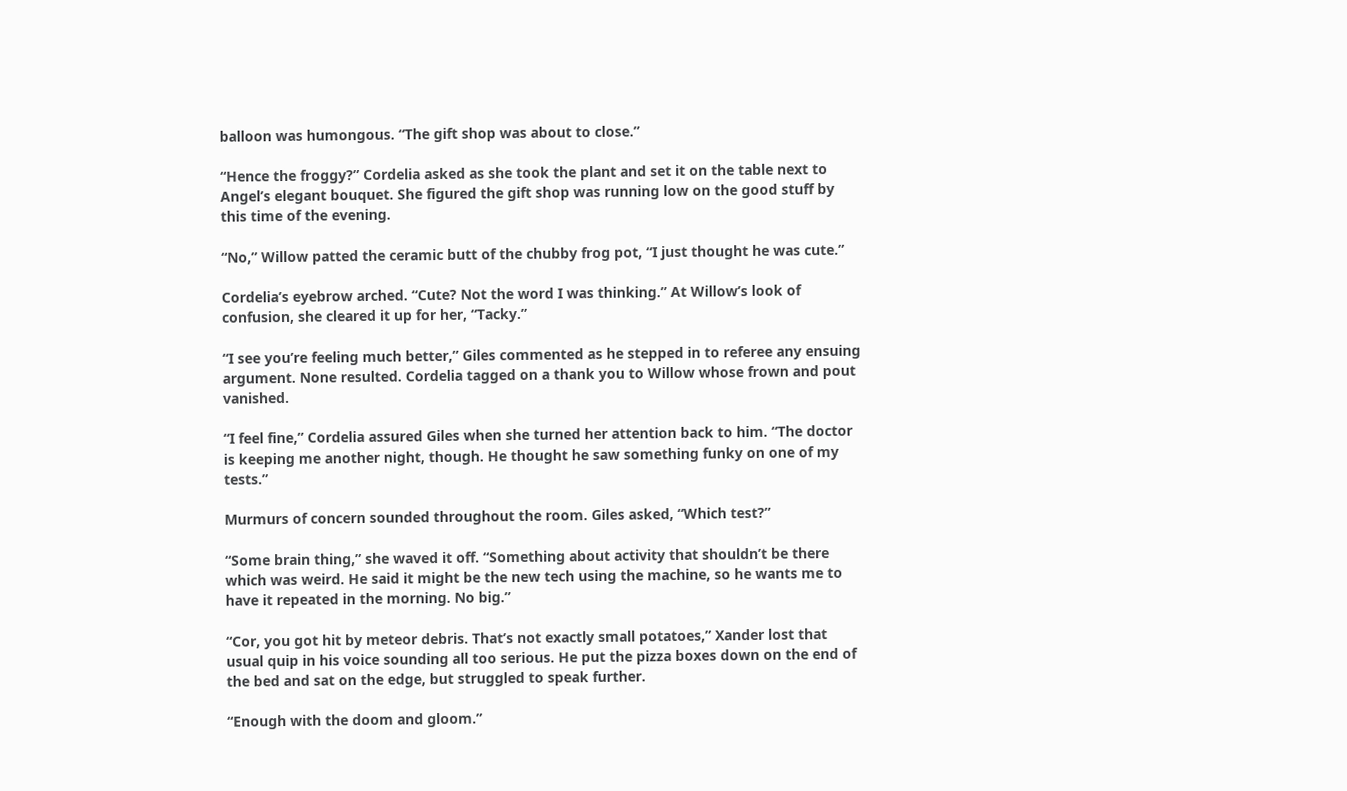balloon was humongous. “The gift shop was about to close.”

“Hence the froggy?” Cordelia asked as she took the plant and set it on the table next to Angel’s elegant bouquet. She figured the gift shop was running low on the good stuff by this time of the evening.

“No,” Willow patted the ceramic butt of the chubby frog pot, “I just thought he was cute.”

Cordelia’s eyebrow arched. “Cute? Not the word I was thinking.” At Willow’s look of confusion, she cleared it up for her, “Tacky.”

“I see you’re feeling much better,” Giles commented as he stepped in to referee any ensuing argument. None resulted. Cordelia tagged on a thank you to Willow whose frown and pout vanished.

“I feel fine,” Cordelia assured Giles when she turned her attention back to him. “The doctor is keeping me another night, though. He thought he saw something funky on one of my tests.”

Murmurs of concern sounded throughout the room. Giles asked, “Which test?”

“Some brain thing,” she waved it off. “Something about activity that shouldn’t be there which was weird. He said it might be the new tech using the machine, so he wants me to have it repeated in the morning. No big.”

“Cor, you got hit by meteor debris. That’s not exactly small potatoes,” Xander lost that usual quip in his voice sounding all too serious. He put the pizza boxes down on the end of the bed and sat on the edge, but struggled to speak further.

“Enough with the doom and gloom.”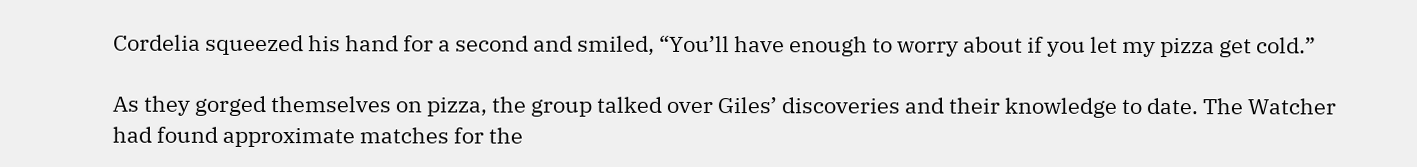Cordelia squeezed his hand for a second and smiled, “You’ll have enough to worry about if you let my pizza get cold.”

As they gorged themselves on pizza, the group talked over Giles’ discoveries and their knowledge to date. The Watcher had found approximate matches for the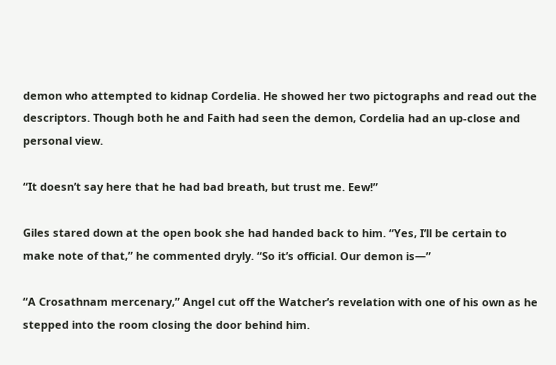demon who attempted to kidnap Cordelia. He showed her two pictographs and read out the descriptors. Though both he and Faith had seen the demon, Cordelia had an up-close and personal view.

“It doesn’t say here that he had bad breath, but trust me. Eew!”

Giles stared down at the open book she had handed back to him. “Yes, I’ll be certain to make note of that,” he commented dryly. “So it’s official. Our demon is—”

“A Crosathnam mercenary,” Angel cut off the Watcher’s revelation with one of his own as he stepped into the room closing the door behind him.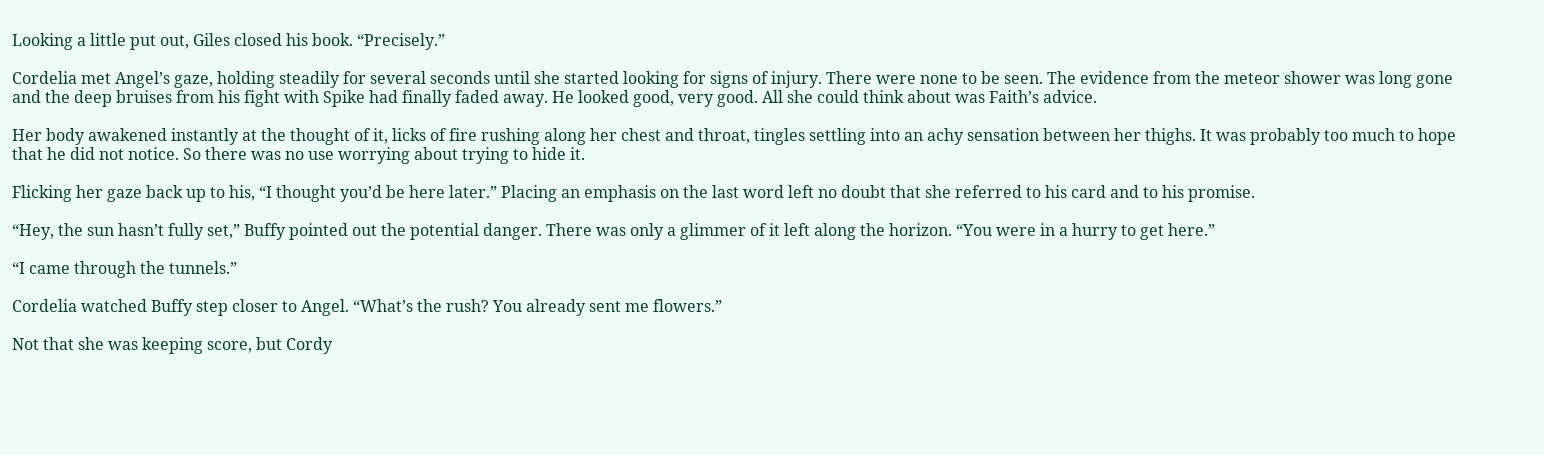Looking a little put out, Giles closed his book. “Precisely.”

Cordelia met Angel’s gaze, holding steadily for several seconds until she started looking for signs of injury. There were none to be seen. The evidence from the meteor shower was long gone and the deep bruises from his fight with Spike had finally faded away. He looked good, very good. All she could think about was Faith’s advice.

Her body awakened instantly at the thought of it, licks of fire rushing along her chest and throat, tingles settling into an achy sensation between her thighs. It was probably too much to hope that he did not notice. So there was no use worrying about trying to hide it.

Flicking her gaze back up to his, “I thought you’d be here later.” Placing an emphasis on the last word left no doubt that she referred to his card and to his promise.

“Hey, the sun hasn’t fully set,” Buffy pointed out the potential danger. There was only a glimmer of it left along the horizon. “You were in a hurry to get here.”

“I came through the tunnels.”

Cordelia watched Buffy step closer to Angel. “What’s the rush? You already sent me flowers.”

Not that she was keeping score, but Cordy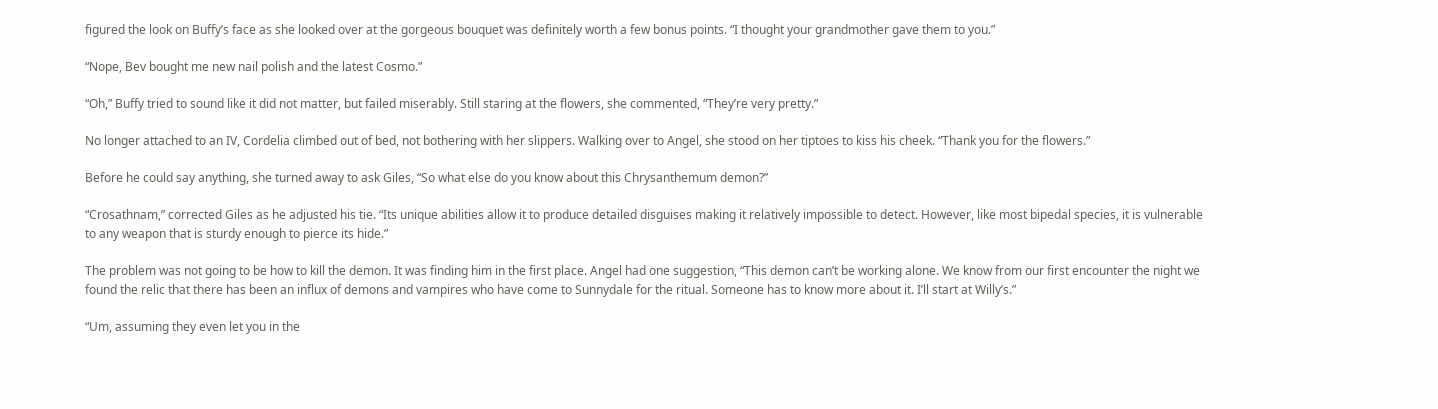figured the look on Buffy’s face as she looked over at the gorgeous bouquet was definitely worth a few bonus points. “I thought your grandmother gave them to you.”

“Nope, Bev bought me new nail polish and the latest Cosmo.”

“Oh,” Buffy tried to sound like it did not matter, but failed miserably. Still staring at the flowers, she commented, “They’re very pretty.”

No longer attached to an IV, Cordelia climbed out of bed, not bothering with her slippers. Walking over to Angel, she stood on her tiptoes to kiss his cheek. “Thank you for the flowers.”

Before he could say anything, she turned away to ask Giles, “So what else do you know about this Chrysanthemum demon?”

“Crosathnam,” corrected Giles as he adjusted his tie. “Its unique abilities allow it to produce detailed disguises making it relatively impossible to detect. However, like most bipedal species, it is vulnerable to any weapon that is sturdy enough to pierce its hide.”

The problem was not going to be how to kill the demon. It was finding him in the first place. Angel had one suggestion, “This demon can’t be working alone. We know from our first encounter the night we found the relic that there has been an influx of demons and vampires who have come to Sunnydale for the ritual. Someone has to know more about it. I’ll start at Willy’s.”

“Um, assuming they even let you in the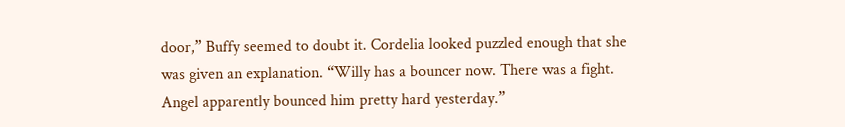door,” Buffy seemed to doubt it. Cordelia looked puzzled enough that she was given an explanation. “Willy has a bouncer now. There was a fight. Angel apparently bounced him pretty hard yesterday.”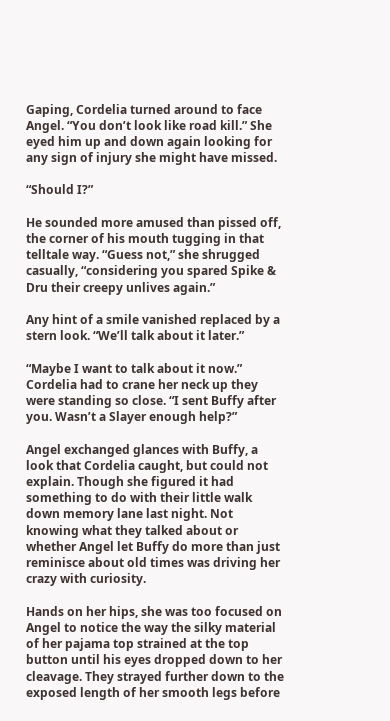Gaping, Cordelia turned around to face Angel. “You don’t look like road kill.” She eyed him up and down again looking for any sign of injury she might have missed.

“Should I?”

He sounded more amused than pissed off, the corner of his mouth tugging in that telltale way. “Guess not,” she shrugged casually, “considering you spared Spike & Dru their creepy unlives again.”

Any hint of a smile vanished replaced by a stern look. “We’ll talk about it later.”

“Maybe I want to talk about it now.” Cordelia had to crane her neck up they were standing so close. “I sent Buffy after you. Wasn’t a Slayer enough help?”

Angel exchanged glances with Buffy, a look that Cordelia caught, but could not explain. Though she figured it had something to do with their little walk down memory lane last night. Not knowing what they talked about or whether Angel let Buffy do more than just reminisce about old times was driving her crazy with curiosity.

Hands on her hips, she was too focused on Angel to notice the way the silky material of her pajama top strained at the top button until his eyes dropped down to her cleavage. They strayed further down to the exposed length of her smooth legs before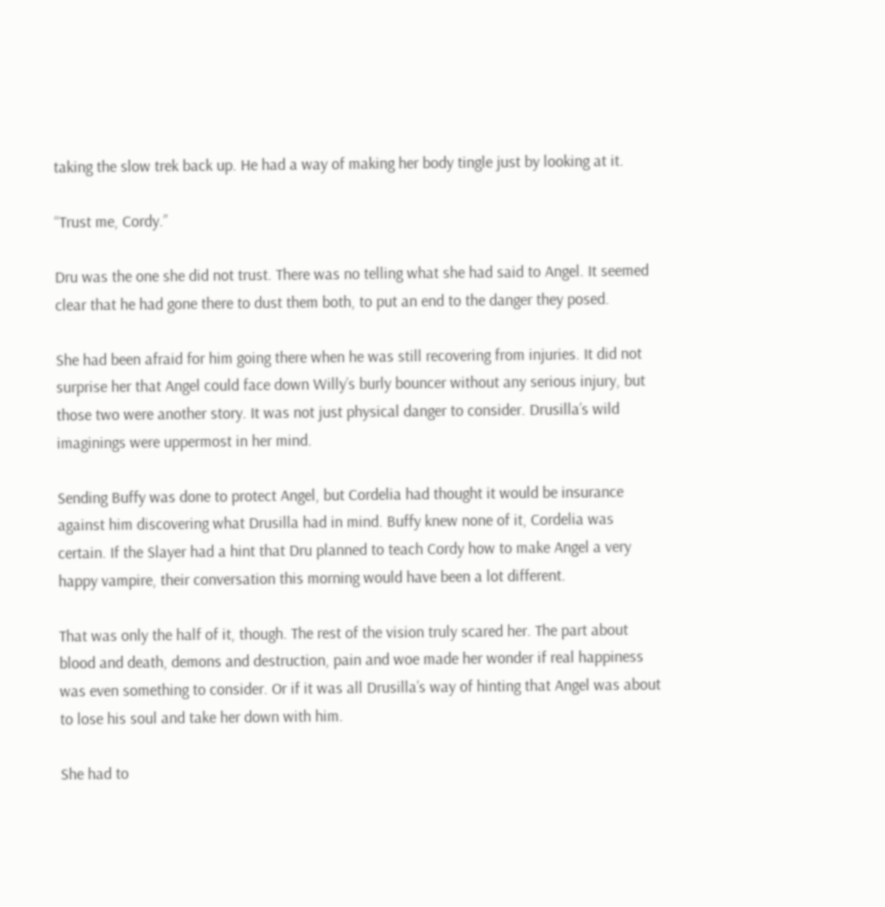taking the slow trek back up. He had a way of making her body tingle just by looking at it.

“Trust me, Cordy.”

Dru was the one she did not trust. There was no telling what she had said to Angel. It seemed clear that he had gone there to dust them both, to put an end to the danger they posed.

She had been afraid for him going there when he was still recovering from injuries. It did not surprise her that Angel could face down Willy’s burly bouncer without any serious injury, but those two were another story. It was not just physical danger to consider. Drusilla’s wild imaginings were uppermost in her mind.

Sending Buffy was done to protect Angel, but Cordelia had thought it would be insurance against him discovering what Drusilla had in mind. Buffy knew none of it, Cordelia was certain. If the Slayer had a hint that Dru planned to teach Cordy how to make Angel a very happy vampire, their conversation this morning would have been a lot different.

That was only the half of it, though. The rest of the vision truly scared her. The part about blood and death, demons and destruction, pain and woe made her wonder if real happiness was even something to consider. Or if it was all Drusilla’s way of hinting that Angel was about to lose his soul and take her down with him.

She had to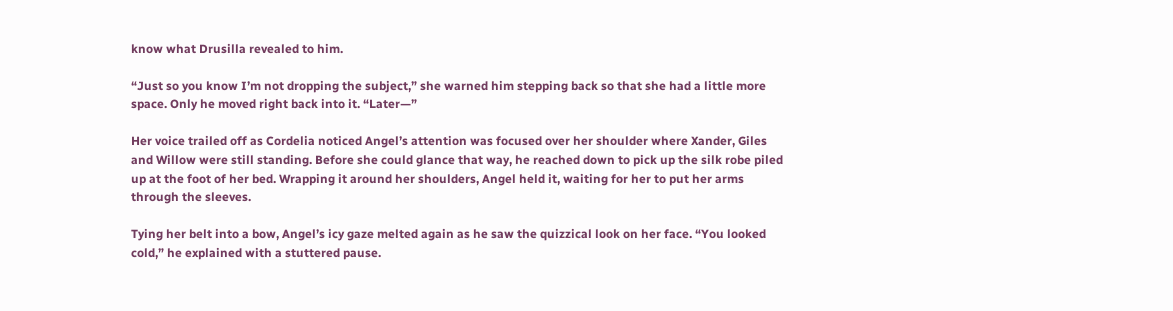know what Drusilla revealed to him.

“Just so you know I’m not dropping the subject,” she warned him stepping back so that she had a little more space. Only he moved right back into it. “Later—”

Her voice trailed off as Cordelia noticed Angel’s attention was focused over her shoulder where Xander, Giles and Willow were still standing. Before she could glance that way, he reached down to pick up the silk robe piled up at the foot of her bed. Wrapping it around her shoulders, Angel held it, waiting for her to put her arms through the sleeves.

Tying her belt into a bow, Angel’s icy gaze melted again as he saw the quizzical look on her face. “You looked cold,” he explained with a stuttered pause.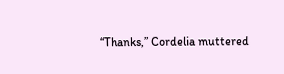“Thanks,” Cordelia muttered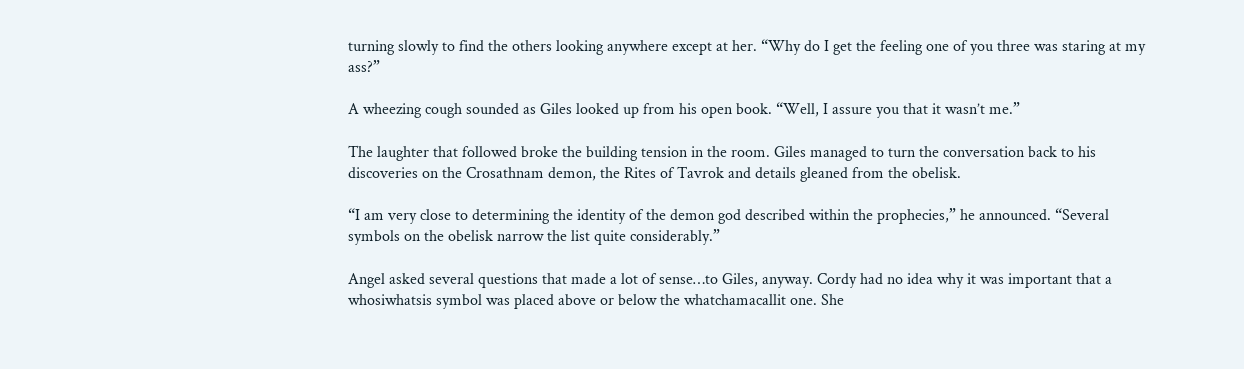turning slowly to find the others looking anywhere except at her. “Why do I get the feeling one of you three was staring at my ass?”

A wheezing cough sounded as Giles looked up from his open book. “Well, I assure you that it wasn’t me.”

The laughter that followed broke the building tension in the room. Giles managed to turn the conversation back to his discoveries on the Crosathnam demon, the Rites of Tavrok and details gleaned from the obelisk.

“I am very close to determining the identity of the demon god described within the prophecies,” he announced. “Several symbols on the obelisk narrow the list quite considerably.”

Angel asked several questions that made a lot of sense…to Giles, anyway. Cordy had no idea why it was important that a whosiwhatsis symbol was placed above or below the whatchamacallit one. She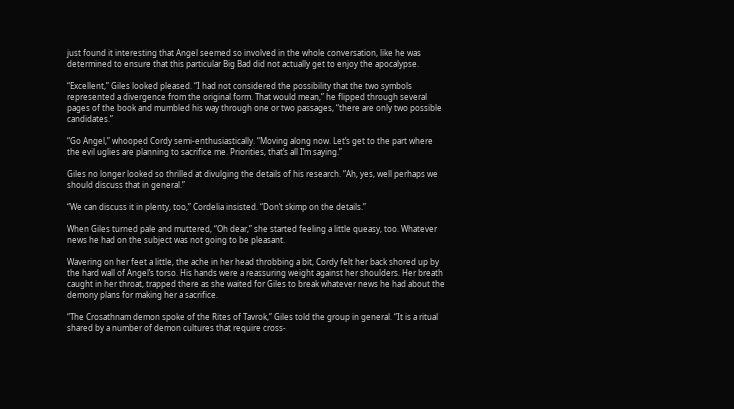just found it interesting that Angel seemed so involved in the whole conversation, like he was determined to ensure that this particular Big Bad did not actually get to enjoy the apocalypse.

“Excellent,” Giles looked pleased. “I had not considered the possibility that the two symbols represented a divergence from the original form. That would mean,” he flipped through several pages of the book and mumbled his way through one or two passages, “there are only two possible candidates.”

“Go Angel,” whooped Cordy semi-enthusiastically. “Moving along now. Let’s get to the part where the evil uglies are planning to sacrifice me. Priorities, that’s all I’m saying.”

Giles no longer looked so thrilled at divulging the details of his research. “Ah, yes, well perhaps we should discuss that in general.”

“We can discuss it in plenty, too,” Cordelia insisted. “Don’t skimp on the details.”

When Giles turned pale and muttered, “Oh dear,” she started feeling a little queasy, too. Whatever news he had on the subject was not going to be pleasant.

Wavering on her feet a little, the ache in her head throbbing a bit, Cordy felt her back shored up by the hard wall of Angel’s torso. His hands were a reassuring weight against her shoulders. Her breath caught in her throat, trapped there as she waited for Giles to break whatever news he had about the demony plans for making her a sacrifice.

“The Crosathnam demon spoke of the Rites of Tavrok,” Giles told the group in general. “It is a ritual shared by a number of demon cultures that require cross-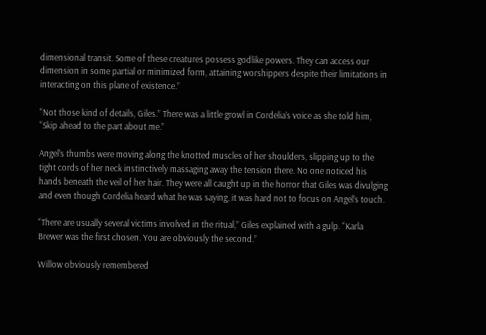dimensional transit. Some of these creatures possess godlike powers. They can access our dimension in some partial or minimized form, attaining worshippers despite their limitations in interacting on this plane of existence.”

“Not those kind of details, Giles.” There was a little growl in Cordelia’s voice as she told him, “Skip ahead to the part about me.”

Angel’s thumbs were moving along the knotted muscles of her shoulders, slipping up to the tight cords of her neck instinctively massaging away the tension there. No one noticed his hands beneath the veil of her hair. They were all caught up in the horror that Giles was divulging and even though Cordelia heard what he was saying, it was hard not to focus on Angel’s touch.

“There are usually several victims involved in the ritual,” Giles explained with a gulp. “Karla Brewer was the first chosen. You are obviously the second.”

Willow obviously remembered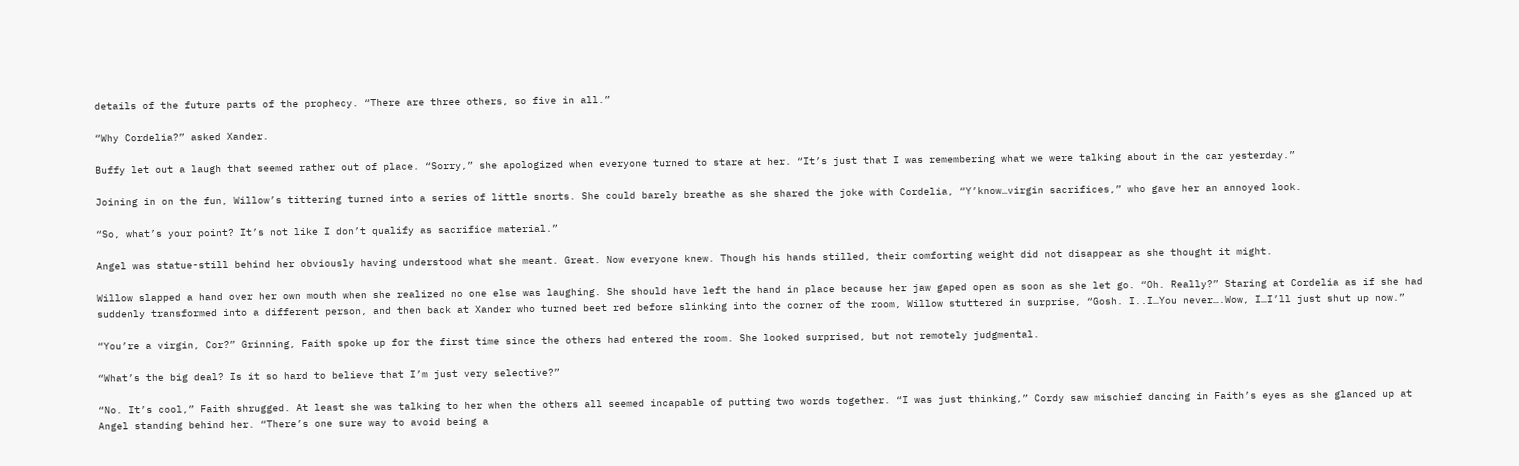details of the future parts of the prophecy. “There are three others, so five in all.”

“Why Cordelia?” asked Xander.

Buffy let out a laugh that seemed rather out of place. “Sorry,” she apologized when everyone turned to stare at her. “It’s just that I was remembering what we were talking about in the car yesterday.”

Joining in on the fun, Willow’s tittering turned into a series of little snorts. She could barely breathe as she shared the joke with Cordelia, “Y’know…virgin sacrifices,” who gave her an annoyed look.

“So, what’s your point? It’s not like I don’t qualify as sacrifice material.”

Angel was statue-still behind her obviously having understood what she meant. Great. Now everyone knew. Though his hands stilled, their comforting weight did not disappear as she thought it might.

Willow slapped a hand over her own mouth when she realized no one else was laughing. She should have left the hand in place because her jaw gaped open as soon as she let go. “Oh. Really?” Staring at Cordelia as if she had suddenly transformed into a different person, and then back at Xander who turned beet red before slinking into the corner of the room, Willow stuttered in surprise, “Gosh. I..I…You never….Wow, I…I’ll just shut up now.”

“You’re a virgin, Cor?” Grinning, Faith spoke up for the first time since the others had entered the room. She looked surprised, but not remotely judgmental.

“What’s the big deal? Is it so hard to believe that I’m just very selective?”

“No. It’s cool,” Faith shrugged. At least she was talking to her when the others all seemed incapable of putting two words together. “I was just thinking,” Cordy saw mischief dancing in Faith’s eyes as she glanced up at Angel standing behind her. “There’s one sure way to avoid being a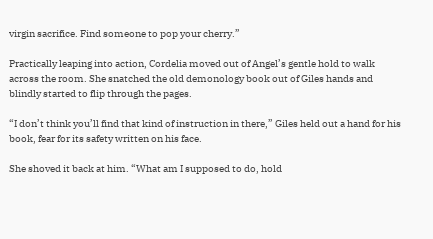virgin sacrifice. Find someone to pop your cherry.”

Practically leaping into action, Cordelia moved out of Angel’s gentle hold to walk across the room. She snatched the old demonology book out of Giles hands and blindly started to flip through the pages.

“I don’t think you’ll find that kind of instruction in there,” Giles held out a hand for his book, fear for its safety written on his face.

She shoved it back at him. “What am I supposed to do, hold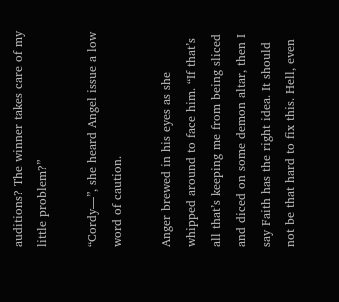auditions? The winner takes care of my little problem?”

“Cordy—”, she heard Angel issue a low word of caution.

Anger brewed in his eyes as she whipped around to face him. “If that’s all that’s keeping me from being sliced and diced on some demon altar, then I say Faith has the right idea. It should not be that hard to fix this. Hell, even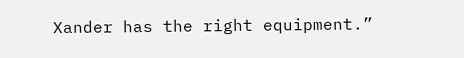Xander has the right equipment.”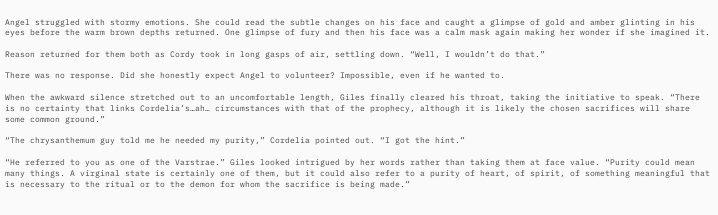Angel struggled with stormy emotions. She could read the subtle changes on his face and caught a glimpse of gold and amber glinting in his eyes before the warm brown depths returned. One glimpse of fury and then his face was a calm mask again making her wonder if she imagined it.

Reason returned for them both as Cordy took in long gasps of air, settling down. “Well, I wouldn’t do that.”

There was no response. Did she honestly expect Angel to volunteer? Impossible, even if he wanted to.

When the awkward silence stretched out to an uncomfortable length, Giles finally cleared his throat, taking the initiative to speak. “There is no certainty that links Cordelia’s…ah… circumstances with that of the prophecy, although it is likely the chosen sacrifices will share some common ground.”

“The chrysanthemum guy told me he needed my purity,” Cordelia pointed out. “I got the hint.”

“He referred to you as one of the Varstrae.” Giles looked intrigued by her words rather than taking them at face value. “Purity could mean many things. A virginal state is certainly one of them, but it could also refer to a purity of heart, of spirit, of something meaningful that is necessary to the ritual or to the demon for whom the sacrifice is being made.”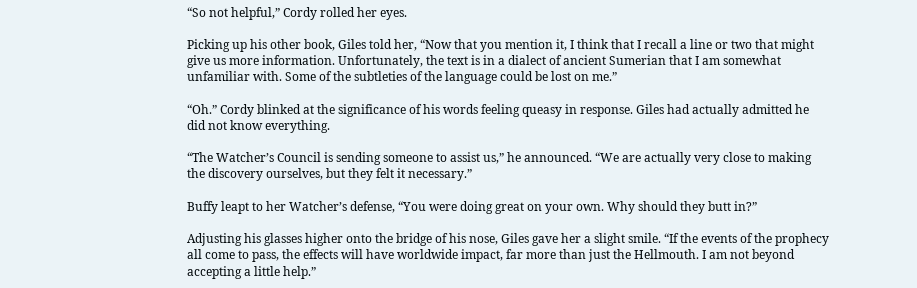“So not helpful,” Cordy rolled her eyes.

Picking up his other book, Giles told her, “Now that you mention it, I think that I recall a line or two that might give us more information. Unfortunately, the text is in a dialect of ancient Sumerian that I am somewhat unfamiliar with. Some of the subtleties of the language could be lost on me.”

“Oh.” Cordy blinked at the significance of his words feeling queasy in response. Giles had actually admitted he did not know everything.

“The Watcher’s Council is sending someone to assist us,” he announced. “We are actually very close to making the discovery ourselves, but they felt it necessary.”

Buffy leapt to her Watcher’s defense, “You were doing great on your own. Why should they butt in?”

Adjusting his glasses higher onto the bridge of his nose, Giles gave her a slight smile. “If the events of the prophecy all come to pass, the effects will have worldwide impact, far more than just the Hellmouth. I am not beyond accepting a little help.”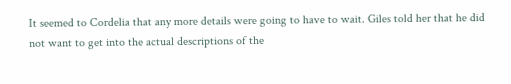It seemed to Cordelia that any more details were going to have to wait. Giles told her that he did not want to get into the actual descriptions of the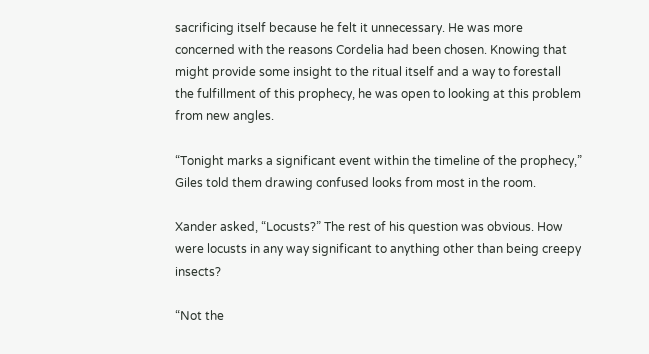sacrificing itself because he felt it unnecessary. He was more concerned with the reasons Cordelia had been chosen. Knowing that might provide some insight to the ritual itself and a way to forestall the fulfillment of this prophecy, he was open to looking at this problem from new angles.

“Tonight marks a significant event within the timeline of the prophecy,” Giles told them drawing confused looks from most in the room.

Xander asked, “Locusts?” The rest of his question was obvious. How were locusts in any way significant to anything other than being creepy insects?

“Not the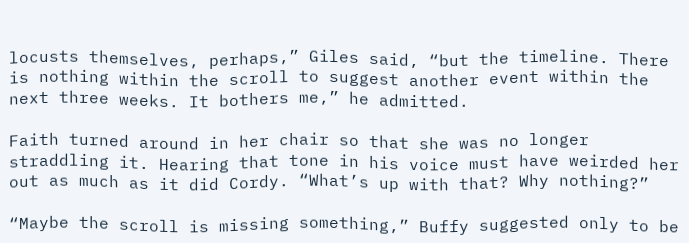locusts themselves, perhaps,” Giles said, “but the timeline. There is nothing within the scroll to suggest another event within the next three weeks. It bothers me,” he admitted.

Faith turned around in her chair so that she was no longer straddling it. Hearing that tone in his voice must have weirded her out as much as it did Cordy. “What’s up with that? Why nothing?”

“Maybe the scroll is missing something,” Buffy suggested only to be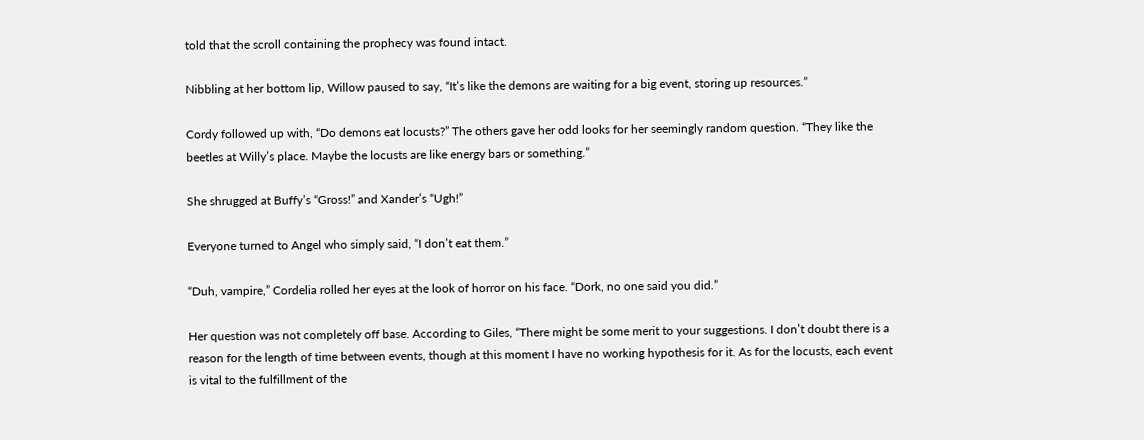told that the scroll containing the prophecy was found intact.

Nibbling at her bottom lip, Willow paused to say, “It’s like the demons are waiting for a big event, storing up resources.”

Cordy followed up with, “Do demons eat locusts?” The others gave her odd looks for her seemingly random question. “They like the beetles at Willy’s place. Maybe the locusts are like energy bars or something.”

She shrugged at Buffy’s “Gross!” and Xander’s “Ugh!”

Everyone turned to Angel who simply said, “I don’t eat them.”

“Duh, vampire,” Cordelia rolled her eyes at the look of horror on his face. “Dork, no one said you did.”

Her question was not completely off base. According to Giles, “There might be some merit to your suggestions. I don’t doubt there is a reason for the length of time between events, though at this moment I have no working hypothesis for it. As for the locusts, each event is vital to the fulfillment of the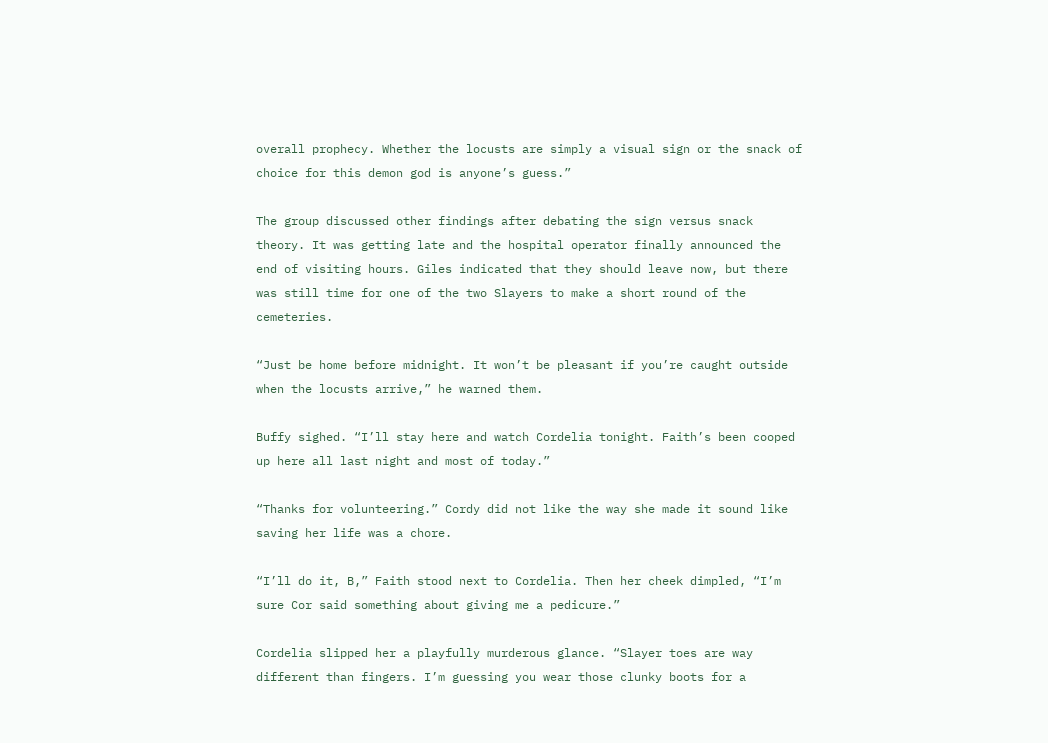overall prophecy. Whether the locusts are simply a visual sign or the snack of choice for this demon god is anyone’s guess.”

The group discussed other findings after debating the sign versus snack theory. It was getting late and the hospital operator finally announced the end of visiting hours. Giles indicated that they should leave now, but there was still time for one of the two Slayers to make a short round of the cemeteries.

“Just be home before midnight. It won’t be pleasant if you’re caught outside when the locusts arrive,” he warned them.

Buffy sighed. “I’ll stay here and watch Cordelia tonight. Faith’s been cooped up here all last night and most of today.”

“Thanks for volunteering.” Cordy did not like the way she made it sound like saving her life was a chore.

“I’ll do it, B,” Faith stood next to Cordelia. Then her cheek dimpled, “I’m sure Cor said something about giving me a pedicure.”

Cordelia slipped her a playfully murderous glance. “Slayer toes are way different than fingers. I’m guessing you wear those clunky boots for a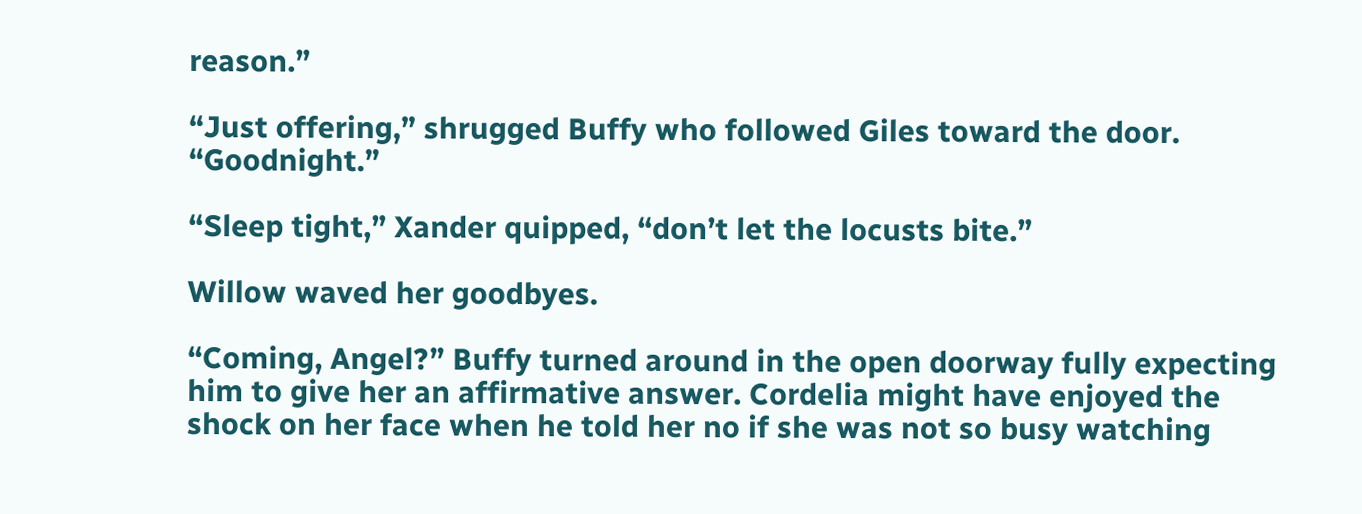reason.”

“Just offering,” shrugged Buffy who followed Giles toward the door. “Goodnight.”

“Sleep tight,” Xander quipped, “don’t let the locusts bite.”

Willow waved her goodbyes.

“Coming, Angel?” Buffy turned around in the open doorway fully expecting him to give her an affirmative answer. Cordelia might have enjoyed the shock on her face when he told her no if she was not so busy watching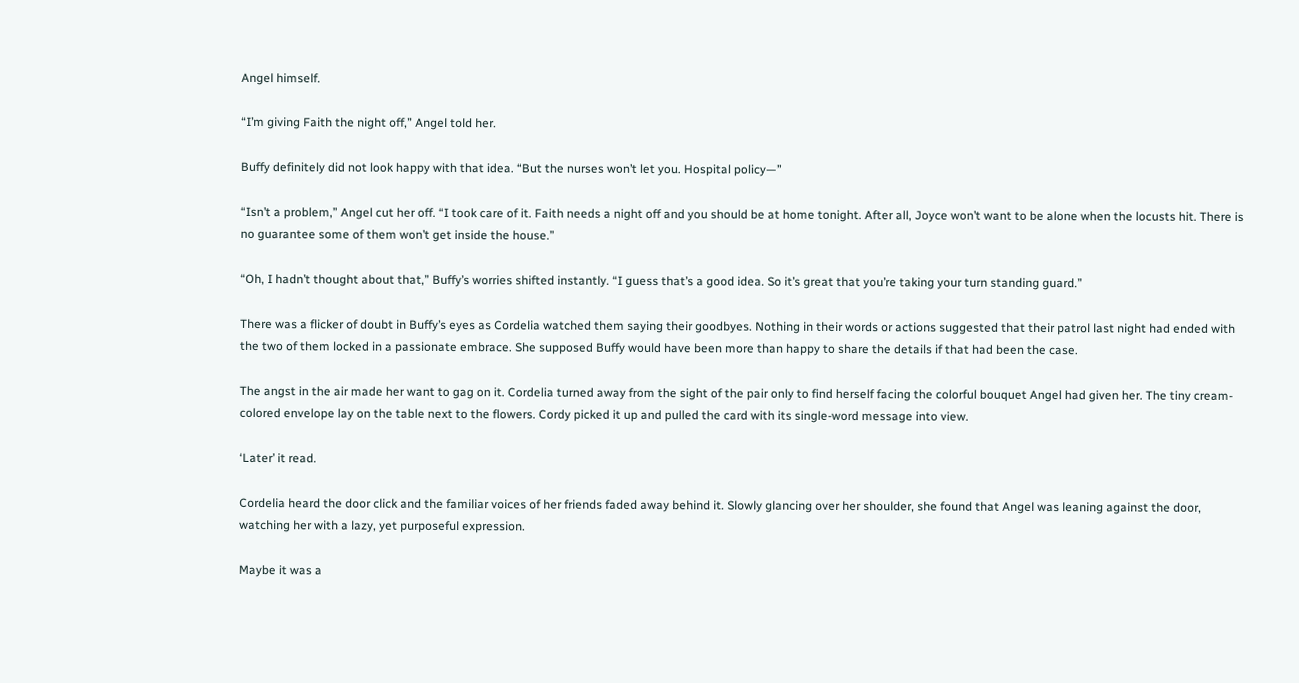Angel himself.

“I’m giving Faith the night off,” Angel told her.

Buffy definitely did not look happy with that idea. “But the nurses won’t let you. Hospital policy—”

“Isn’t a problem,” Angel cut her off. “I took care of it. Faith needs a night off and you should be at home tonight. After all, Joyce won’t want to be alone when the locusts hit. There is no guarantee some of them won’t get inside the house.”

“Oh, I hadn’t thought about that,” Buffy’s worries shifted instantly. “I guess that’s a good idea. So it’s great that you’re taking your turn standing guard.”

There was a flicker of doubt in Buffy’s eyes as Cordelia watched them saying their goodbyes. Nothing in their words or actions suggested that their patrol last night had ended with the two of them locked in a passionate embrace. She supposed Buffy would have been more than happy to share the details if that had been the case.

The angst in the air made her want to gag on it. Cordelia turned away from the sight of the pair only to find herself facing the colorful bouquet Angel had given her. The tiny cream-colored envelope lay on the table next to the flowers. Cordy picked it up and pulled the card with its single-word message into view.

‘Later’ it read.

Cordelia heard the door click and the familiar voices of her friends faded away behind it. Slowly glancing over her shoulder, she found that Angel was leaning against the door, watching her with a lazy, yet purposeful expression.

Maybe it was a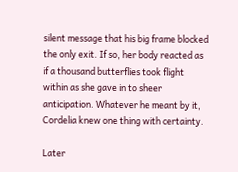silent message that his big frame blocked the only exit. If so, her body reacted as if a thousand butterflies took flight within as she gave in to sheer anticipation. Whatever he meant by it, Cordelia knew one thing with certainty.

Later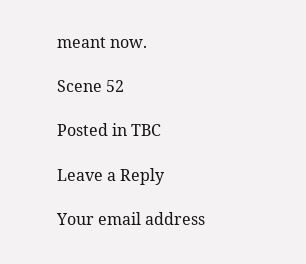meant now.

Scene 52

Posted in TBC

Leave a Reply

Your email address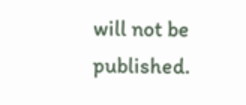will not be published.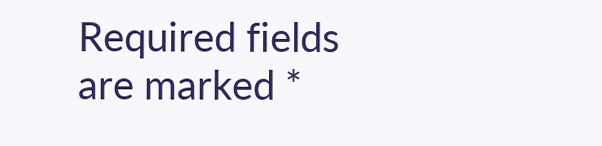Required fields are marked *